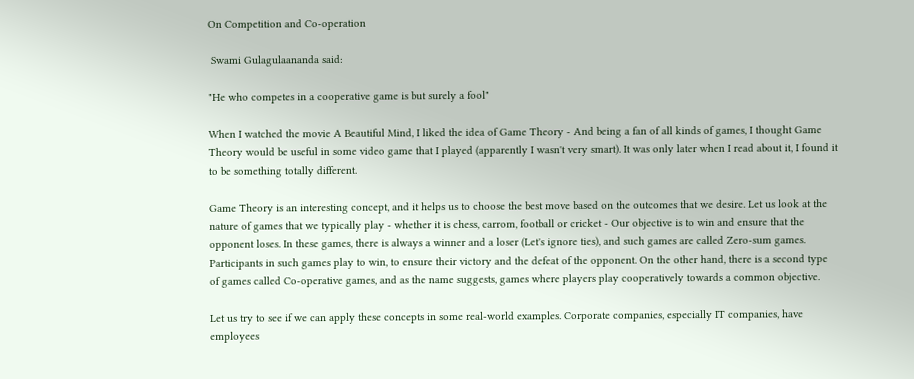On Competition and Co-operation

 Swami Gulagulaananda said:

"He who competes in a cooperative game is but surely a fool"

When I watched the movie A Beautiful Mind, I liked the idea of Game Theory - And being a fan of all kinds of games, I thought Game Theory would be useful in some video game that I played (apparently I wasn't very smart). It was only later when I read about it, I found it to be something totally different.

Game Theory is an interesting concept, and it helps us to choose the best move based on the outcomes that we desire. Let us look at the nature of games that we typically play - whether it is chess, carrom, football or cricket - Our objective is to win and ensure that the opponent loses. In these games, there is always a winner and a loser (Let's ignore ties), and such games are called Zero-sum games. Participants in such games play to win, to ensure their victory and the defeat of the opponent. On the other hand, there is a second type of games called Co-operative games, and as the name suggests, games where players play cooperatively towards a common objective.

Let us try to see if we can apply these concepts in some real-world examples. Corporate companies, especially IT companies, have employees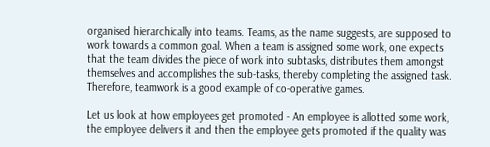organised hierarchically into teams. Teams, as the name suggests, are supposed to work towards a common goal. When a team is assigned some work, one expects that the team divides the piece of work into subtasks, distributes them amongst themselves and accomplishes the sub-tasks, thereby completing the assigned task. Therefore, teamwork is a good example of co-operative games.

Let us look at how employees get promoted - An employee is allotted some work, the employee delivers it and then the employee gets promoted if the quality was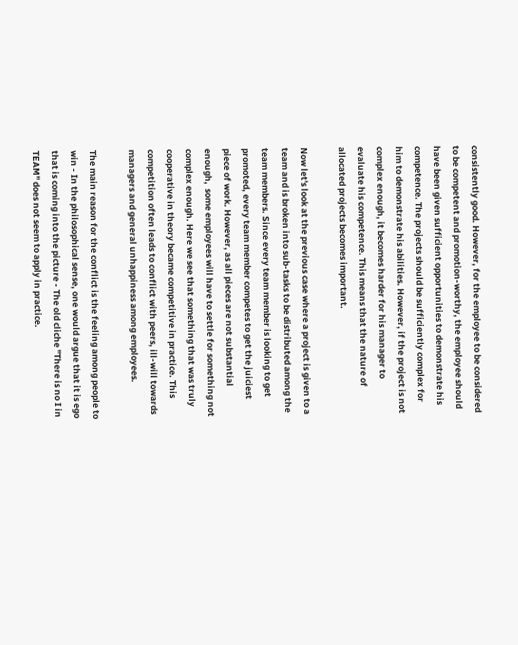consistently good. However, for the employee to be considered to be competent and promotion-worthy, the employee should have been given sufficient opportunities to demonstrate his competence. The projects should be sufficiently complex for him to demonstrate his abilities. However, if the project is not complex enough, it becomes harder for his manager to evaluate his competence. This means that the nature of allocated projects becomes important.

Now let's look at the previous case where a project is given to a team and is broken into sub-tasks to be distributed among the team members. Since every team member is looking to get promoted, every team member competes to get the juiciest piece of work. However, as all pieces are not substantial enough,  some employees will have to settle for something not complex enough. Here we see that something that was truly cooperative in theory became competitive in practice. This competition often leads to conflict with peers, ill-will towards managers and general unhappiness among employees.

The main reason for the conflict is the feeling among people to win - In the philosophical sense, one would argue that it is ego that is coming into the picture - The old cliche "There is no I in TEAM" does not seem to apply in practice.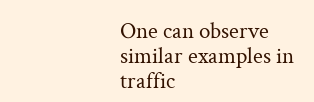One can observe similar examples in traffic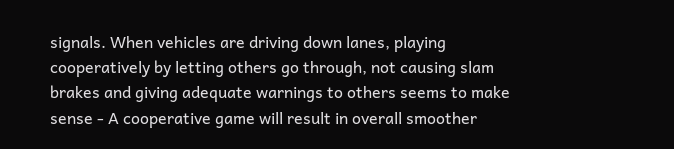signals. When vehicles are driving down lanes, playing cooperatively by letting others go through, not causing slam brakes and giving adequate warnings to others seems to make sense - A cooperative game will result in overall smoother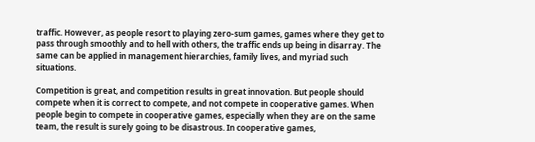traffic. However, as people resort to playing zero-sum games, games where they get to pass through smoothly and to hell with others, the traffic ends up being in disarray. The same can be applied in management hierarchies, family lives, and myriad such situations.

Competition is great, and competition results in great innovation. But people should compete when it is correct to compete, and not compete in cooperative games. When people begin to compete in cooperative games, especially when they are on the same team, the result is surely going to be disastrous. In cooperative games,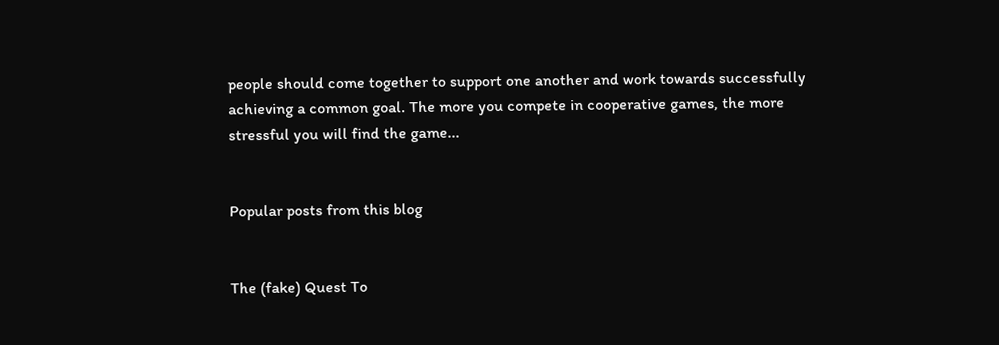people should come together to support one another and work towards successfully achieving a common goal. The more you compete in cooperative games, the more stressful you will find the game...


Popular posts from this blog


The (fake) Quest To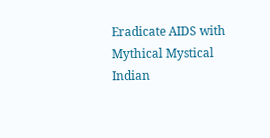Eradicate AIDS with Mythical Mystical Indian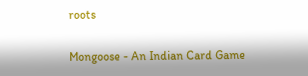roots

Mongoose - An Indian Card Game